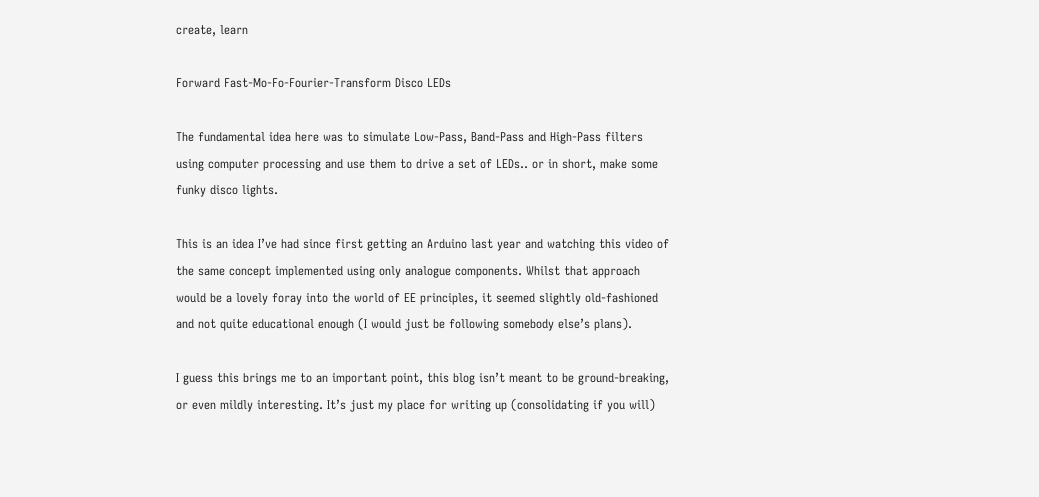create, learn

Forward Fast-Mo-Fo-Fourier-Transform Disco LEDs

The fundamental idea here was to simulate Low-Pass, Band-Pass and High-Pass filters using computer processing and use them to drive a set of LEDs.. or in short, make some funky disco lights.

This is an idea I’ve had since first getting an Arduino last year and watching this video of the same concept implemented using only analogue components. Whilst that approach would be a lovely foray into the world of EE principles, it seemed slightly old-fashioned and not quite educational enough (I would just be following somebody else’s plans).

I guess this brings me to an important point, this blog isn’t meant to be ground-breaking, or even mildly interesting. It’s just my place for writing up (consolidating if you will)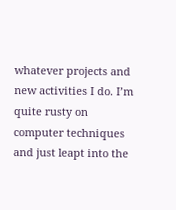whatever projects and new activities I do. I’m quite rusty on computer techniques and just leapt into the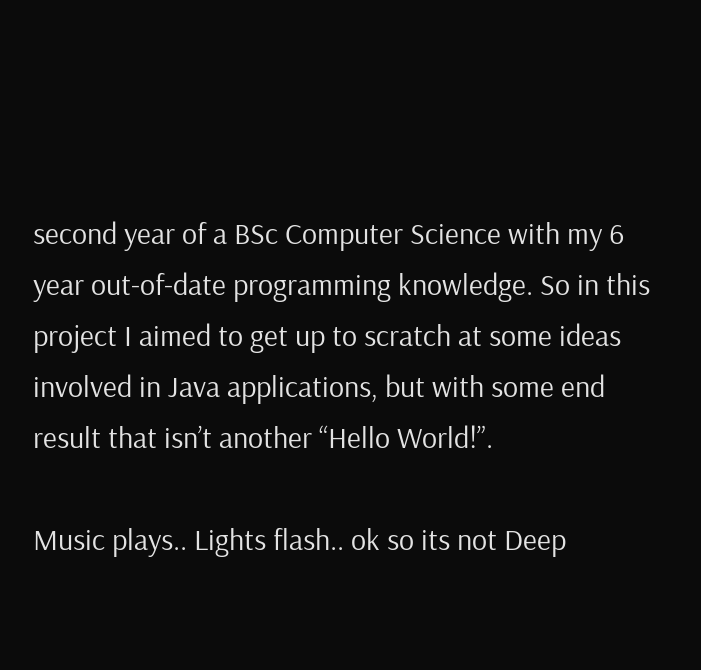second year of a BSc Computer Science with my 6 year out-of-date programming knowledge. So in this project I aimed to get up to scratch at some ideas involved in Java applications, but with some end result that isn’t another “Hello World!”.

Music plays.. Lights flash.. ok so its not Deep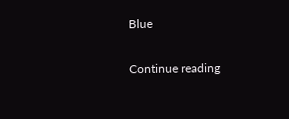Blue

Continue reading